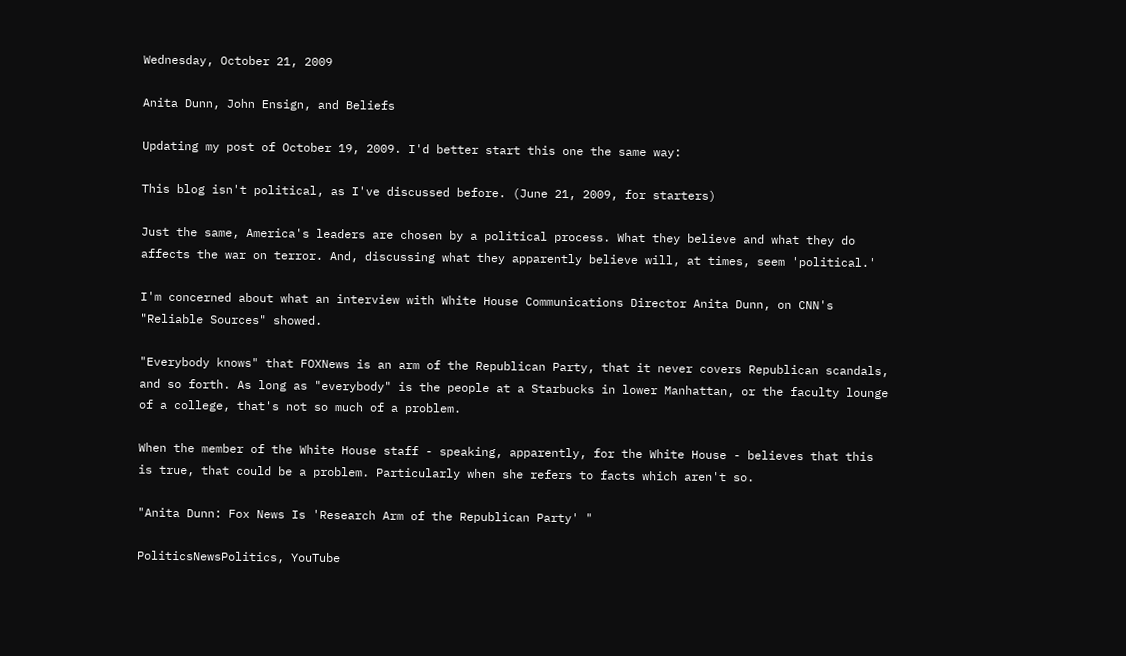Wednesday, October 21, 2009

Anita Dunn, John Ensign, and Beliefs

Updating my post of October 19, 2009. I'd better start this one the same way:

This blog isn't political, as I've discussed before. (June 21, 2009, for starters)

Just the same, America's leaders are chosen by a political process. What they believe and what they do affects the war on terror. And, discussing what they apparently believe will, at times, seem 'political.'

I'm concerned about what an interview with White House Communications Director Anita Dunn, on CNN's "Reliable Sources" showed.

"Everybody knows" that FOXNews is an arm of the Republican Party, that it never covers Republican scandals, and so forth. As long as "everybody" is the people at a Starbucks in lower Manhattan, or the faculty lounge of a college, that's not so much of a problem.

When the member of the White House staff - speaking, apparently, for the White House - believes that this is true, that could be a problem. Particularly when she refers to facts which aren't so.

"Anita Dunn: Fox News Is 'Research Arm of the Republican Party' "

PoliticsNewsPolitics, YouTube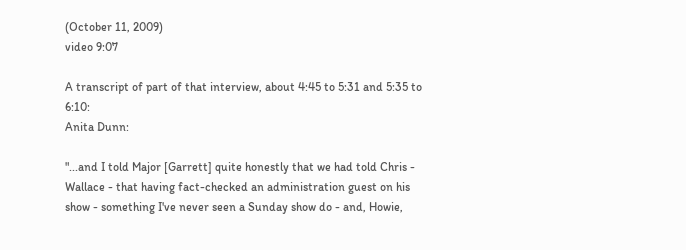(October 11, 2009)
video 9:07

A transcript of part of that interview, about 4:45 to 5:31 and 5:35 to 6:10:
Anita Dunn:

"...and I told Major [Garrett] quite honestly that we had told Chris - Wallace - that having fact-checked an administration guest on his show - something I've never seen a Sunday show do - and, Howie,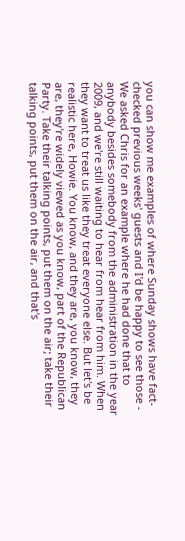you can show me examples of where Sunday shows have fact-checked previous weeks' guests and I'd be happy to see those - We asked Chris for an example where he had done that to anybody besides somebody from the administration in the year 2009, and we're still waiting to hear from hear from him. When they want to treat us like they treat everyone else. But let's be realistic here, Howie. You know, and they are, you know, they are, they're widely viewed as you know, part of the Republican Party. Take their talking points, put them on the air; take their talking points, put them on the air, and that's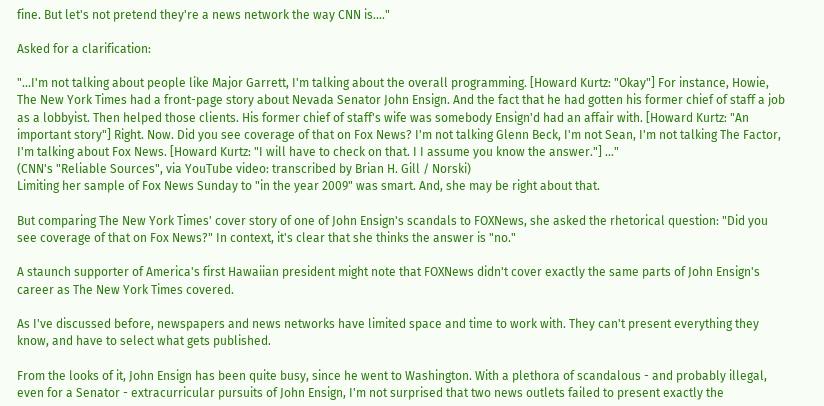fine. But let's not pretend they're a news network the way CNN is...."

Asked for a clarification:

"...I'm not talking about people like Major Garrett, I'm talking about the overall programming. [Howard Kurtz: "Okay"] For instance, Howie, The New York Times had a front-page story about Nevada Senator John Ensign. And the fact that he had gotten his former chief of staff a job as a lobbyist. Then helped those clients. His former chief of staff's wife was somebody Ensign'd had an affair with. [Howard Kurtz: "An important story"] Right. Now. Did you see coverage of that on Fox News? I'm not talking Glenn Beck, I'm not Sean, I'm not talking The Factor, I'm talking about Fox News. [Howard Kurtz: "I will have to check on that. I I assume you know the answer."] ..."
(CNN's "Reliable Sources", via YouTube video: transcribed by Brian H. Gill / Norski)
Limiting her sample of Fox News Sunday to "in the year 2009" was smart. And, she may be right about that.

But comparing The New York Times' cover story of one of John Ensign's scandals to FOXNews, she asked the rhetorical question: "Did you see coverage of that on Fox News?" In context, it's clear that she thinks the answer is "no."

A staunch supporter of America's first Hawaiian president might note that FOXNews didn't cover exactly the same parts of John Ensign's career as The New York Times covered.

As I've discussed before, newspapers and news networks have limited space and time to work with. They can't present everything they know, and have to select what gets published.

From the looks of it, John Ensign has been quite busy, since he went to Washington. With a plethora of scandalous - and probably illegal, even for a Senator - extracurricular pursuits of John Ensign, I'm not surprised that two news outlets failed to present exactly the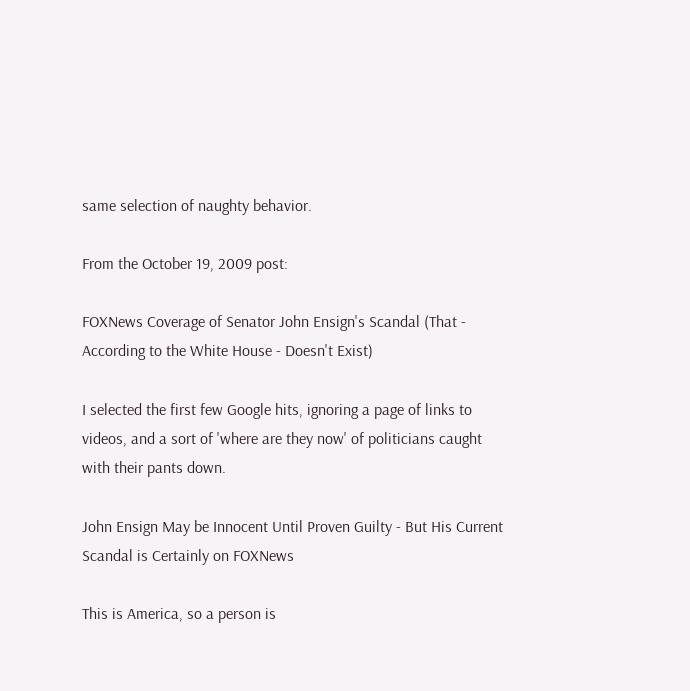same selection of naughty behavior.

From the October 19, 2009 post:

FOXNews Coverage of Senator John Ensign's Scandal (That - According to the White House - Doesn't Exist)

I selected the first few Google hits, ignoring a page of links to videos, and a sort of 'where are they now' of politicians caught with their pants down.

John Ensign May be Innocent Until Proven Guilty - But His Current Scandal is Certainly on FOXNews

This is America, so a person is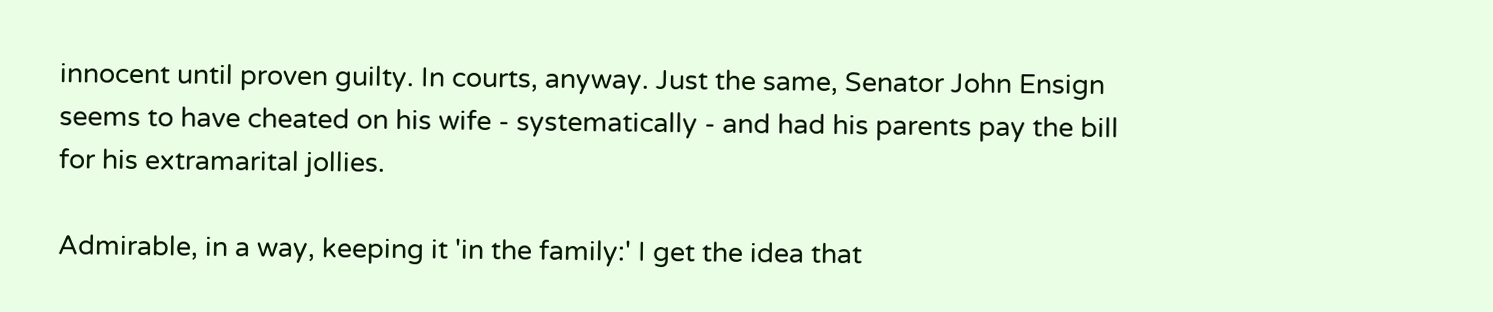innocent until proven guilty. In courts, anyway. Just the same, Senator John Ensign seems to have cheated on his wife - systematically - and had his parents pay the bill for his extramarital jollies.

Admirable, in a way, keeping it 'in the family:' I get the idea that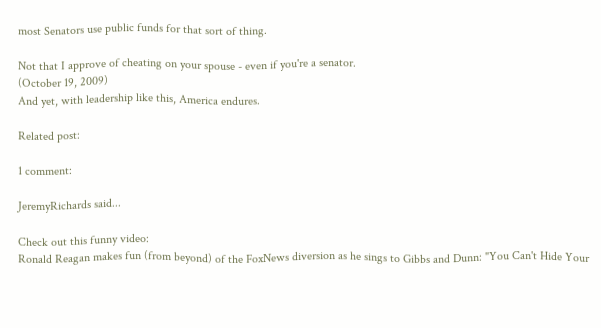most Senators use public funds for that sort of thing.

Not that I approve of cheating on your spouse - even if you're a senator.
(October 19, 2009)
And yet, with leadership like this, America endures.

Related post:

1 comment:

JeremyRichards said...

Check out this funny video:
Ronald Reagan makes fun (from beyond) of the FoxNews diversion as he sings to Gibbs and Dunn: "You Can't Hide Your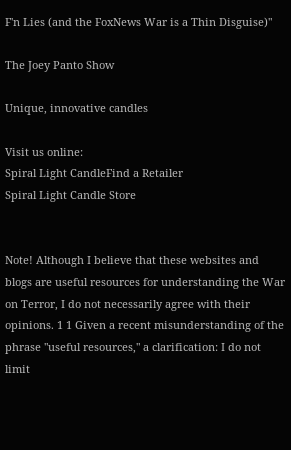F'n Lies (and the FoxNews War is a Thin Disguise)"

The Joey Panto Show

Unique, innovative candles

Visit us online:
Spiral Light CandleFind a Retailer
Spiral Light Candle Store


Note! Although I believe that these websites and blogs are useful resources for understanding the War on Terror, I do not necessarily agree with their opinions. 1 1 Given a recent misunderstanding of the phrase "useful resources," a clarification: I do not limit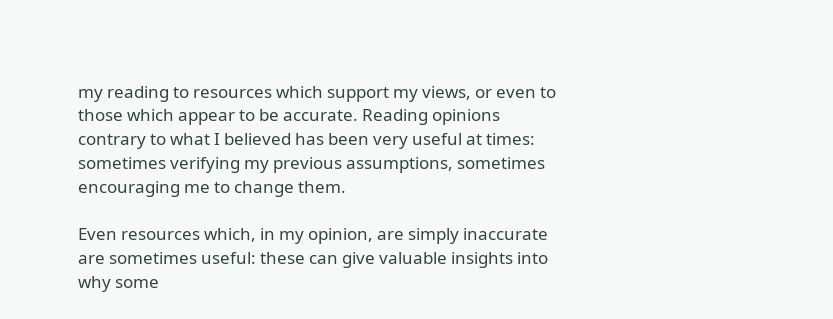my reading to resources which support my views, or even to those which appear to be accurate. Reading opinions contrary to what I believed has been very useful at times: sometimes verifying my previous assumptions, sometimes encouraging me to change them.

Even resources which, in my opinion, are simply inaccurate are sometimes useful: these can give valuable insights into why some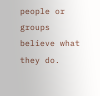people or groups believe what they do.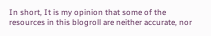In short, It is my opinion that some of the resources in this blogroll are neither accurate, nor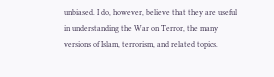unbiased. I do, however, believe that they are useful in understanding the War on Terror, the many versions of Islam, terrorism, and related topics.